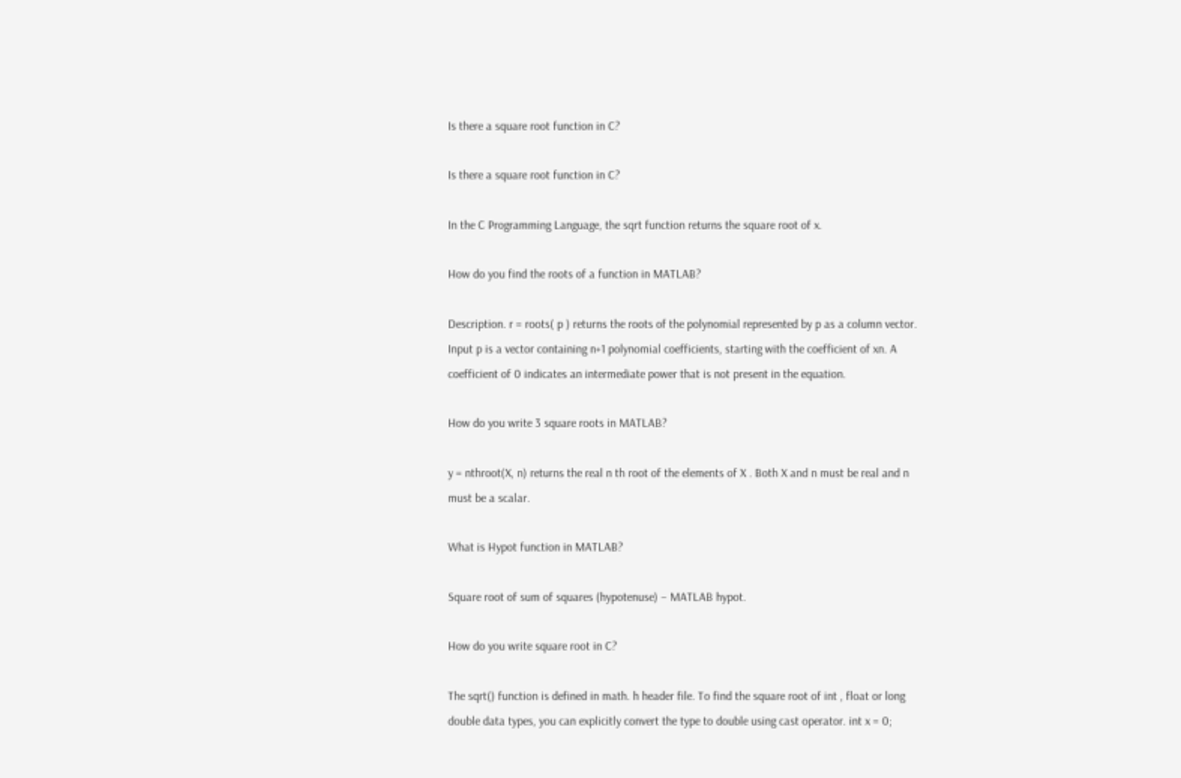Is there a square root function in C?

Is there a square root function in C?

In the C Programming Language, the sqrt function returns the square root of x.

How do you find the roots of a function in MATLAB?

Description. r = roots( p ) returns the roots of the polynomial represented by p as a column vector. Input p is a vector containing n+1 polynomial coefficients, starting with the coefficient of xn. A coefficient of 0 indicates an intermediate power that is not present in the equation.

How do you write 3 square roots in MATLAB?

y = nthroot(X, n) returns the real n th root of the elements of X . Both X and n must be real and n must be a scalar.

What is Hypot function in MATLAB?

Square root of sum of squares (hypotenuse) – MATLAB hypot.

How do you write square root in C?

The sqrt() function is defined in math. h header file. To find the square root of int , float or long double data types, you can explicitly convert the type to double using cast operator. int x = 0;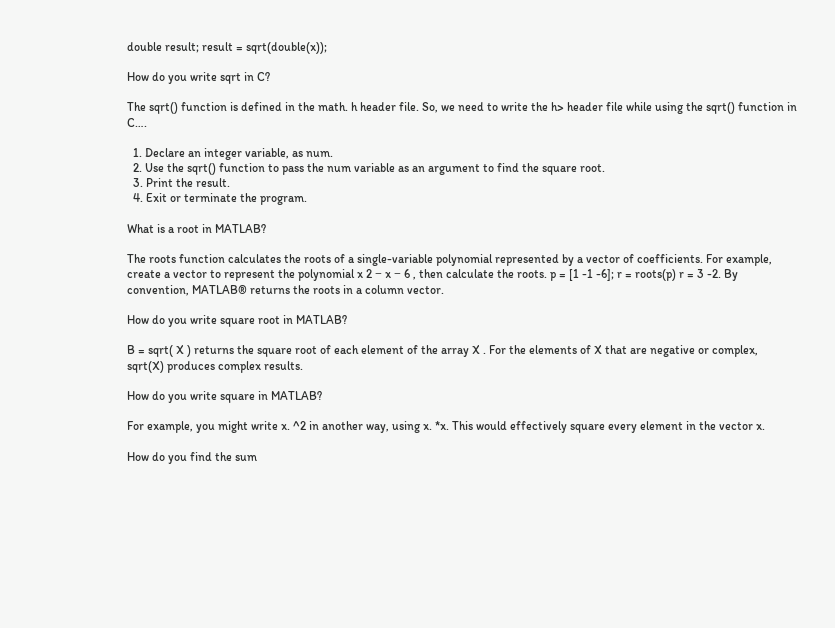double result; result = sqrt(double(x));

How do you write sqrt in C?

The sqrt() function is defined in the math. h header file. So, we need to write the h> header file while using the sqrt() function in C….

  1. Declare an integer variable, as num.
  2. Use the sqrt() function to pass the num variable as an argument to find the square root.
  3. Print the result.
  4. Exit or terminate the program.

What is a root in MATLAB?

The roots function calculates the roots of a single-variable polynomial represented by a vector of coefficients. For example, create a vector to represent the polynomial x 2 − x − 6 , then calculate the roots. p = [1 -1 -6]; r = roots(p) r = 3 -2. By convention, MATLAB® returns the roots in a column vector.

How do you write square root in MATLAB?

B = sqrt( X ) returns the square root of each element of the array X . For the elements of X that are negative or complex, sqrt(X) produces complex results.

How do you write square in MATLAB?

For example, you might write x. ^2 in another way, using x. *x. This would effectively square every element in the vector x.

How do you find the sum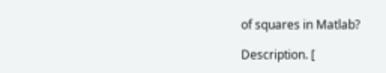of squares in Matlab?

Description. [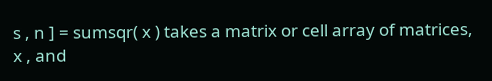s , n ] = sumsqr( x ) takes a matrix or cell array of matrices, x , and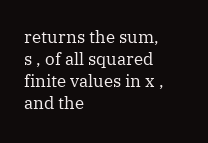returns the sum, s , of all squared finite values in x , and the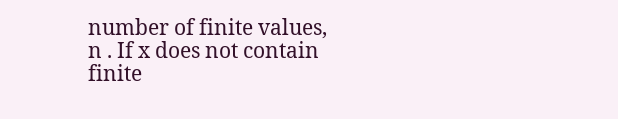number of finite values, n . If x does not contain finite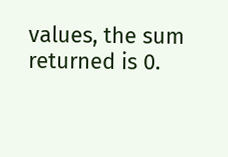values, the sum returned is 0.